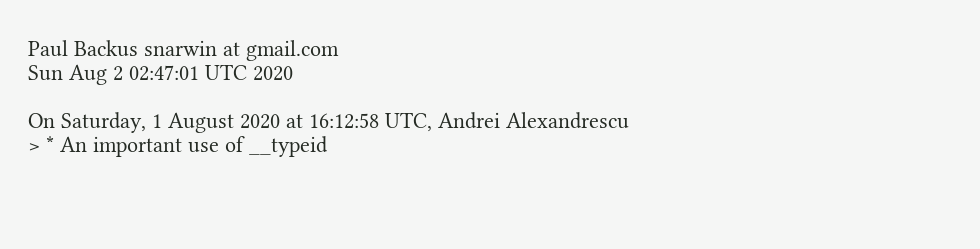Paul Backus snarwin at gmail.com
Sun Aug 2 02:47:01 UTC 2020

On Saturday, 1 August 2020 at 16:12:58 UTC, Andrei Alexandrescu
> * An important use of __typeid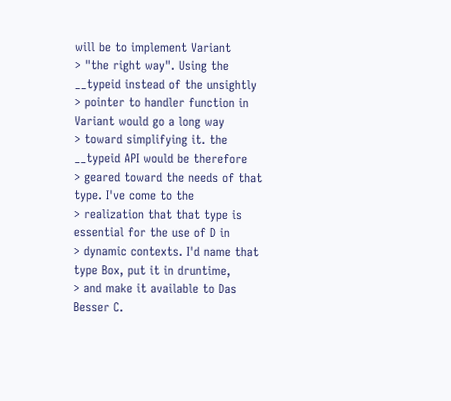will be to implement Variant
> "the right way". Using the __typeid instead of the unsightly
> pointer to handler function in Variant would go a long way
> toward simplifying it. the __typeid API would be therefore
> geared toward the needs of that type. I've come to the
> realization that that type is essential for the use of D in
> dynamic contexts. I'd name that type Box, put it in druntime,
> and make it available to Das Besser C.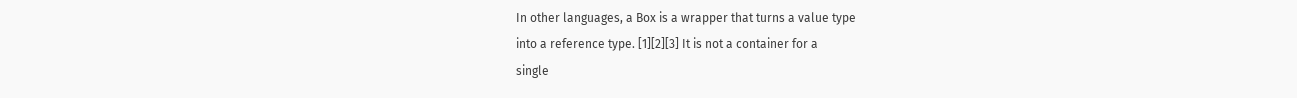In other languages, a Box is a wrapper that turns a value type
into a reference type. [1][2][3] It is not a container for a
single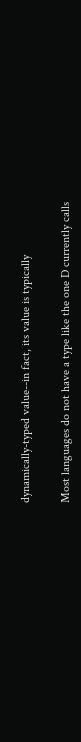dynamically-typed value--in fact, its value is typically

Most languages do not have a type like the one D currently calls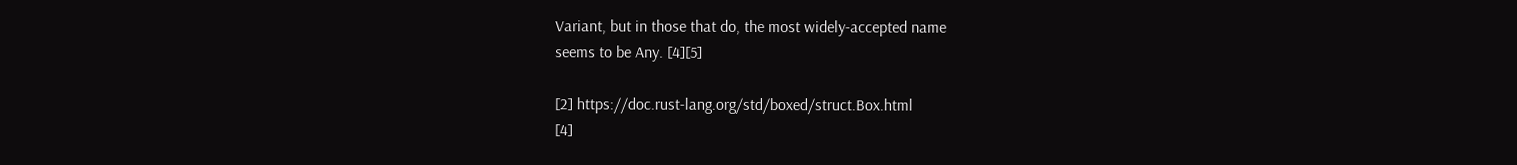Variant, but in those that do, the most widely-accepted name
seems to be Any. [4][5]

[2] https://doc.rust-lang.org/std/boxed/struct.Box.html
[4]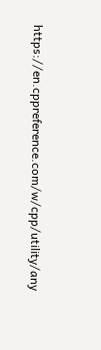https://en.cppreference.com/w/cpp/utility/any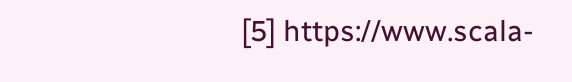[5] https://www.scala-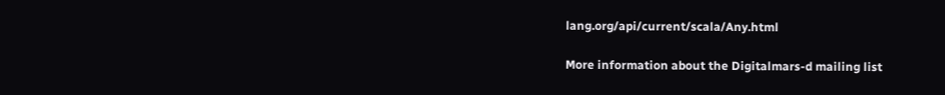lang.org/api/current/scala/Any.html

More information about the Digitalmars-d mailing list